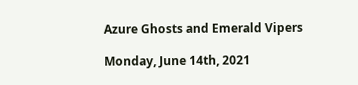Azure Ghosts and Emerald Vipers

Monday, June 14th, 2021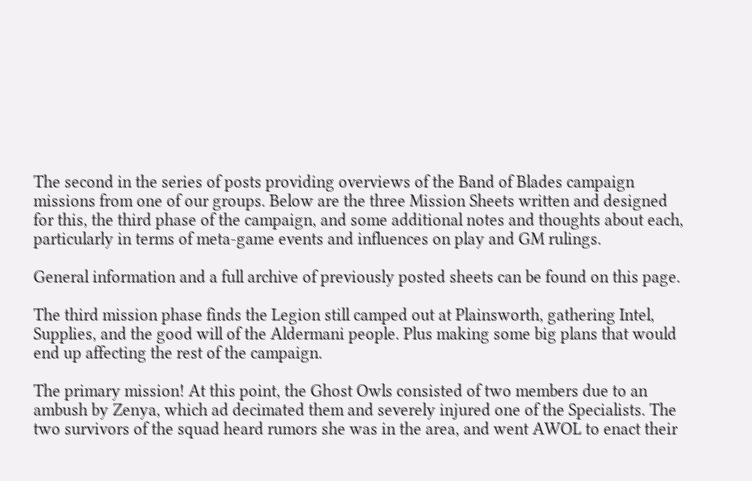The second in the series of posts providing overviews of the Band of Blades campaign missions from one of our groups. Below are the three Mission Sheets written and designed for this, the third phase of the campaign, and some additional notes and thoughts about each, particularly in terms of meta-game events and influences on play and GM rulings.

General information and a full archive of previously posted sheets can be found on this page.

The third mission phase finds the Legion still camped out at Plainsworth, gathering Intel, Supplies, and the good will of the Aldermani people. Plus making some big plans that would end up affecting the rest of the campaign.

The primary mission! At this point, the Ghost Owls consisted of two members due to an ambush by Zenya, which ad decimated them and severely injured one of the Specialists. The two survivors of the squad heard rumors she was in the area, and went AWOL to enact their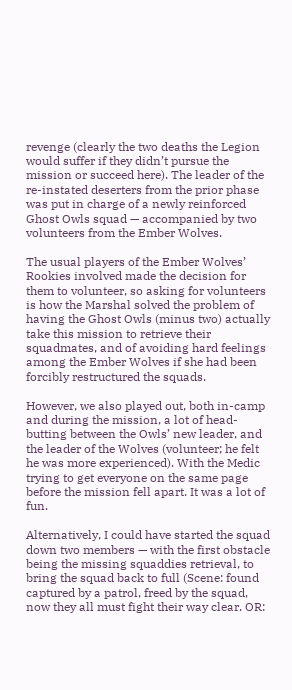revenge (clearly the two deaths the Legion would suffer if they didn’t pursue the mission or succeed here). The leader of the re-instated deserters from the prior phase was put in charge of a newly reinforced Ghost Owls squad — accompanied by two volunteers from the Ember Wolves.

The usual players of the Ember Wolves’ Rookies involved made the decision for them to volunteer, so asking for volunteers is how the Marshal solved the problem of having the Ghost Owls (minus two) actually take this mission to retrieve their squadmates, and of avoiding hard feelings among the Ember Wolves if she had been forcibly restructured the squads.

However, we also played out, both in-camp and during the mission, a lot of head-butting between the Owls’ new leader, and the leader of the Wolves (volunteer; he felt he was more experienced). With the Medic trying to get everyone on the same page before the mission fell apart. It was a lot of fun.

Alternatively, I could have started the squad down two members — with the first obstacle being the missing squaddies retrieval, to bring the squad back to full (Scene: found captured by a patrol, freed by the squad, now they all must fight their way clear. OR: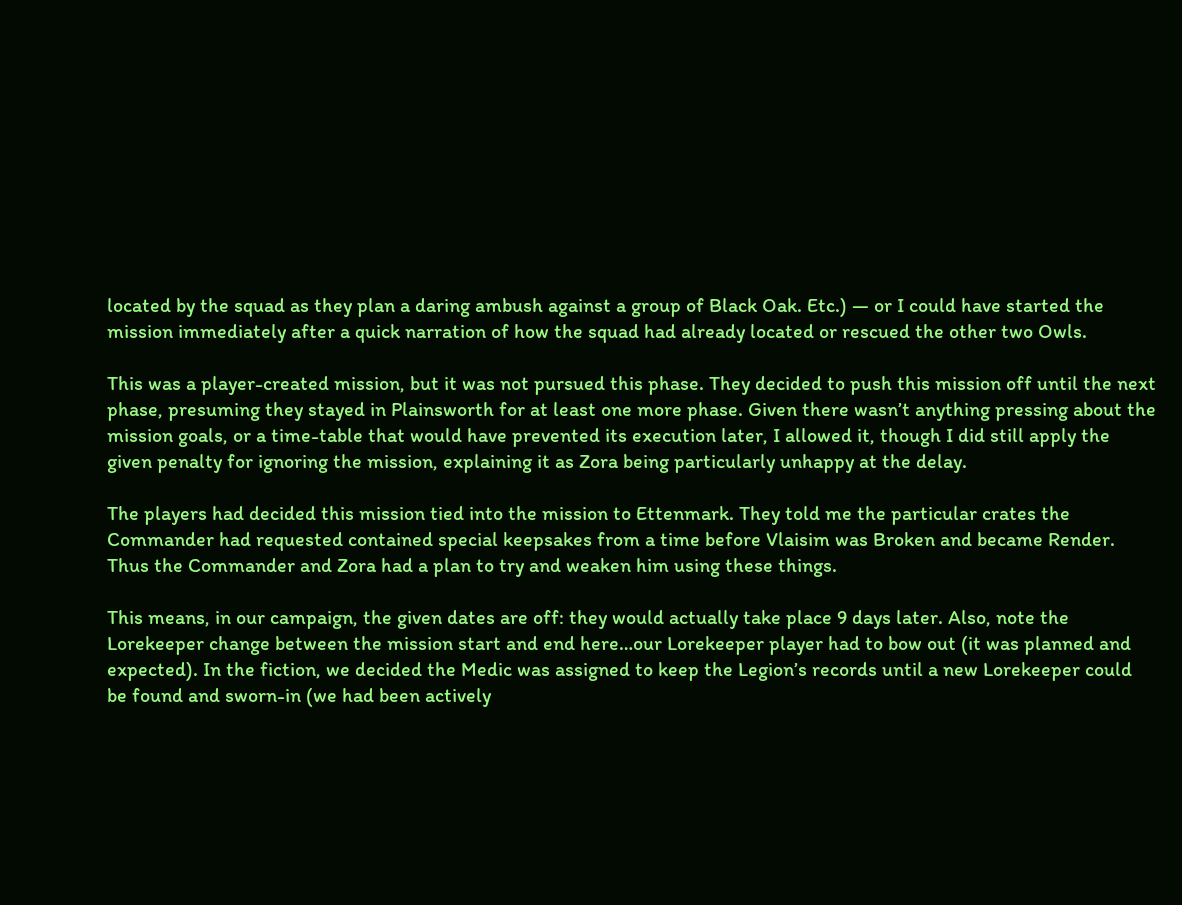located by the squad as they plan a daring ambush against a group of Black Oak. Etc.) — or I could have started the mission immediately after a quick narration of how the squad had already located or rescued the other two Owls.

This was a player-created mission, but it was not pursued this phase. They decided to push this mission off until the next phase, presuming they stayed in Plainsworth for at least one more phase. Given there wasn’t anything pressing about the mission goals, or a time-table that would have prevented its execution later, I allowed it, though I did still apply the given penalty for ignoring the mission, explaining it as Zora being particularly unhappy at the delay.

The players had decided this mission tied into the mission to Ettenmark. They told me the particular crates the Commander had requested contained special keepsakes from a time before Vlaisim was Broken and became Render. Thus the Commander and Zora had a plan to try and weaken him using these things.

This means, in our campaign, the given dates are off: they would actually take place 9 days later. Also, note the Lorekeeper change between the mission start and end here…our Lorekeeper player had to bow out (it was planned and expected). In the fiction, we decided the Medic was assigned to keep the Legion’s records until a new Lorekeeper could be found and sworn-in (we had been actively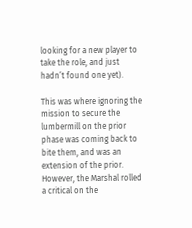looking for a new player to take the role, and just hadn’t found one yet).

This was where ignoring the mission to secure the lumbermill on the prior phase was coming back to bite them, and was an extension of the prior. However, the Marshal rolled a critical on the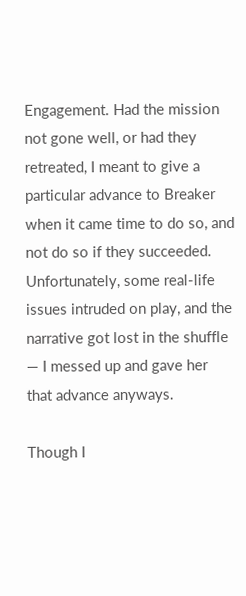Engagement. Had the mission not gone well, or had they retreated, I meant to give a particular advance to Breaker when it came time to do so, and not do so if they succeeded. Unfortunately, some real-life issues intruded on play, and the narrative got lost in the shuffle — I messed up and gave her that advance anyways.

Though I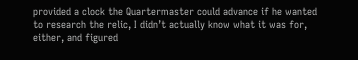provided a clock the Quartermaster could advance if he wanted to research the relic, I didn’t actually know what it was for, either, and figured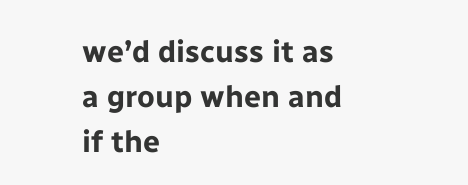we’d discuss it as a group when and if the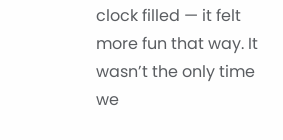clock filled — it felt more fun that way. It wasn’t the only time we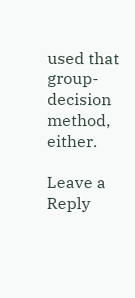used that group-decision method, either.

Leave a Reply